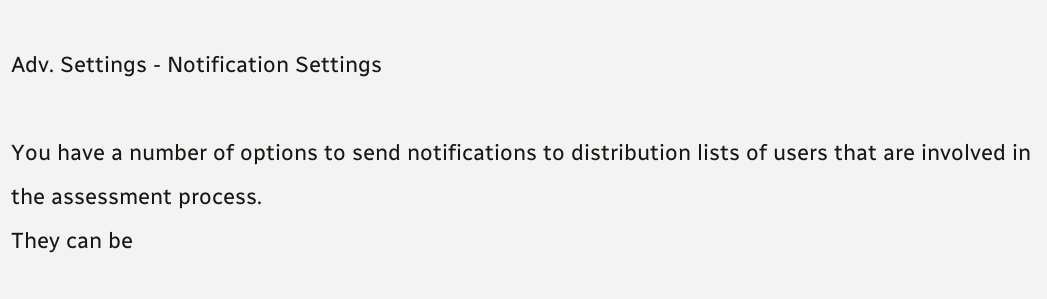Adv. Settings - Notification Settings

You have a number of options to send notifications to distribution lists of users that are involved in the assessment process.
They can be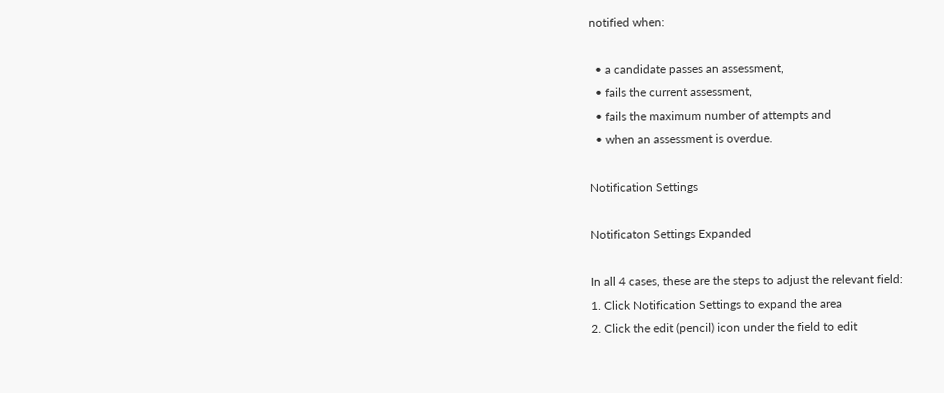notified when:

  • a candidate passes an assessment,
  • fails the current assessment,
  • fails the maximum number of attempts and
  • when an assessment is overdue.

Notification Settings

Notificaton Settings Expanded

In all 4 cases, these are the steps to adjust the relevant field:
1. Click Notification Settings to expand the area
2. Click the edit (pencil) icon under the field to edit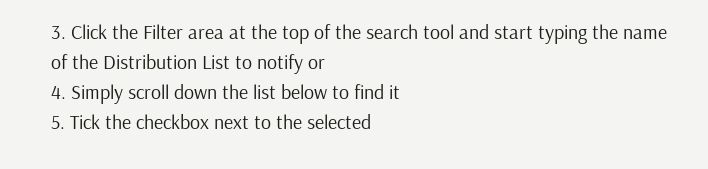3. Click the Filter area at the top of the search tool and start typing the name of the Distribution List to notify or
4. Simply scroll down the list below to find it
5. Tick the checkbox next to the selected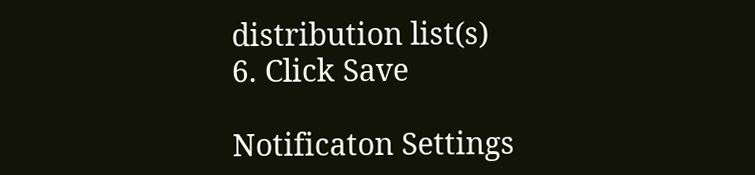distribution list(s)
6. Click Save

Notificaton Settings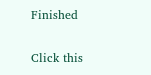Finished

Click this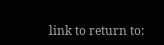link to return to: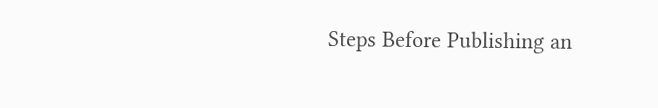Steps Before Publishing an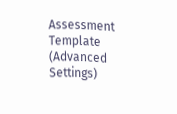Assessment Template (Advanced Settings)